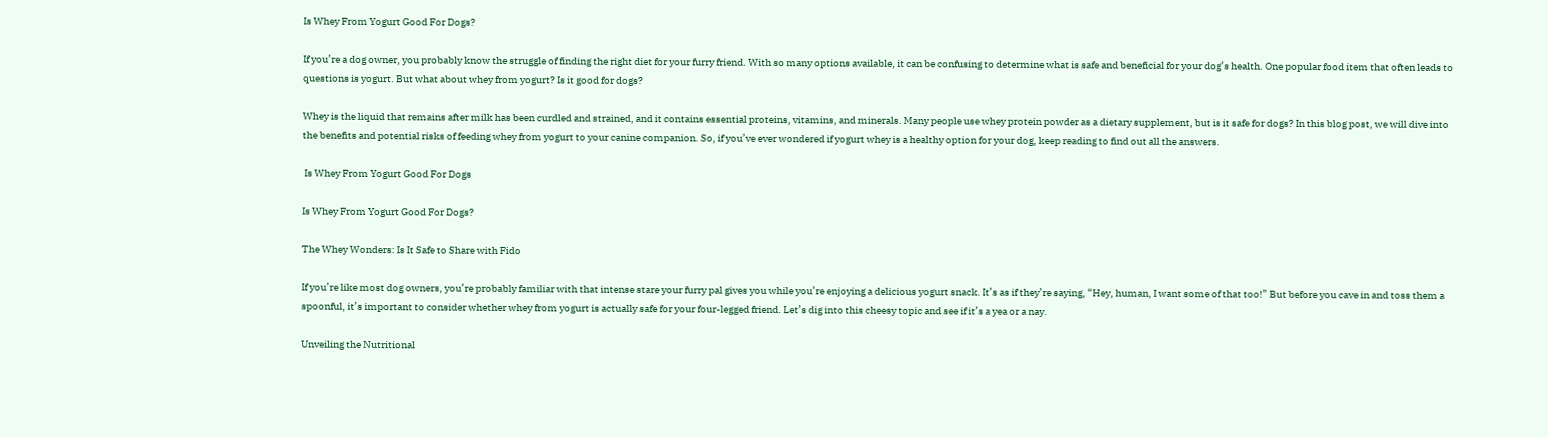Is Whey From Yogurt Good For Dogs?

If you’re a dog owner, you probably know the struggle of finding the right diet for your furry friend. With so many options available, it can be confusing to determine what is safe and beneficial for your dog’s health. One popular food item that often leads to questions is yogurt. But what about whey from yogurt? Is it good for dogs?

Whey is the liquid that remains after milk has been curdled and strained, and it contains essential proteins, vitamins, and minerals. Many people use whey protein powder as a dietary supplement, but is it safe for dogs? In this blog post, we will dive into the benefits and potential risks of feeding whey from yogurt to your canine companion. So, if you’ve ever wondered if yogurt whey is a healthy option for your dog, keep reading to find out all the answers.

 Is Whey From Yogurt Good For Dogs

Is Whey From Yogurt Good For Dogs?

The Whey Wonders: Is It Safe to Share with Fido

If you’re like most dog owners, you’re probably familiar with that intense stare your furry pal gives you while you’re enjoying a delicious yogurt snack. It’s as if they’re saying, “Hey, human, I want some of that too!” But before you cave in and toss them a spoonful, it’s important to consider whether whey from yogurt is actually safe for your four-legged friend. Let’s dig into this cheesy topic and see if it’s a yea or a nay.

Unveiling the Nutritional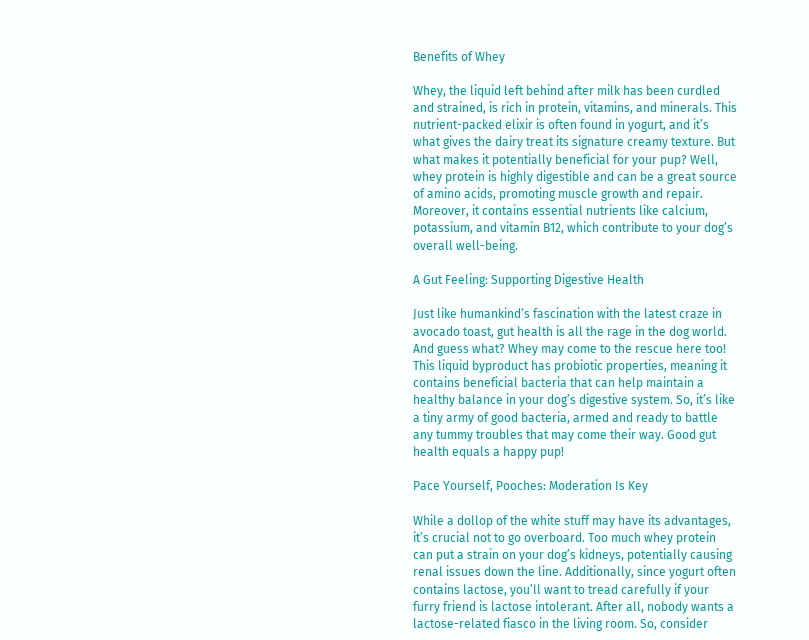Benefits of Whey

Whey, the liquid left behind after milk has been curdled and strained, is rich in protein, vitamins, and minerals. This nutrient-packed elixir is often found in yogurt, and it’s what gives the dairy treat its signature creamy texture. But what makes it potentially beneficial for your pup? Well, whey protein is highly digestible and can be a great source of amino acids, promoting muscle growth and repair. Moreover, it contains essential nutrients like calcium, potassium, and vitamin B12, which contribute to your dog’s overall well-being.

A Gut Feeling: Supporting Digestive Health

Just like humankind’s fascination with the latest craze in avocado toast, gut health is all the rage in the dog world. And guess what? Whey may come to the rescue here too! This liquid byproduct has probiotic properties, meaning it contains beneficial bacteria that can help maintain a healthy balance in your dog’s digestive system. So, it’s like a tiny army of good bacteria, armed and ready to battle any tummy troubles that may come their way. Good gut health equals a happy pup!

Pace Yourself, Pooches: Moderation Is Key

While a dollop of the white stuff may have its advantages, it’s crucial not to go overboard. Too much whey protein can put a strain on your dog’s kidneys, potentially causing renal issues down the line. Additionally, since yogurt often contains lactose, you’ll want to tread carefully if your furry friend is lactose intolerant. After all, nobody wants a lactose-related fiasco in the living room. So, consider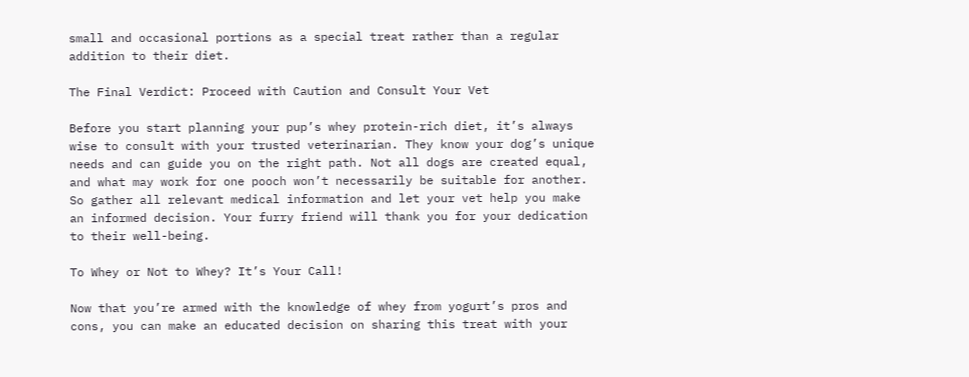small and occasional portions as a special treat rather than a regular addition to their diet.

The Final Verdict: Proceed with Caution and Consult Your Vet

Before you start planning your pup’s whey protein-rich diet, it’s always wise to consult with your trusted veterinarian. They know your dog’s unique needs and can guide you on the right path. Not all dogs are created equal, and what may work for one pooch won’t necessarily be suitable for another. So gather all relevant medical information and let your vet help you make an informed decision. Your furry friend will thank you for your dedication to their well-being.

To Whey or Not to Whey? It’s Your Call!

Now that you’re armed with the knowledge of whey from yogurt’s pros and cons, you can make an educated decision on sharing this treat with your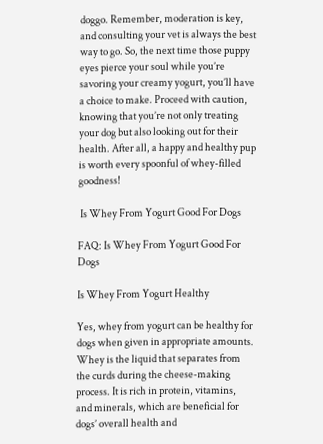doggo. Remember, moderation is key, and consulting your vet is always the best way to go. So, the next time those puppy eyes pierce your soul while you’re savoring your creamy yogurt, you’ll have a choice to make. Proceed with caution, knowing that you’re not only treating your dog but also looking out for their health. After all, a happy and healthy pup is worth every spoonful of whey-filled goodness!

 Is Whey From Yogurt Good For Dogs

FAQ: Is Whey From Yogurt Good For Dogs

Is Whey From Yogurt Healthy

Yes, whey from yogurt can be healthy for dogs when given in appropriate amounts. Whey is the liquid that separates from the curds during the cheese-making process. It is rich in protein, vitamins, and minerals, which are beneficial for dogs’ overall health and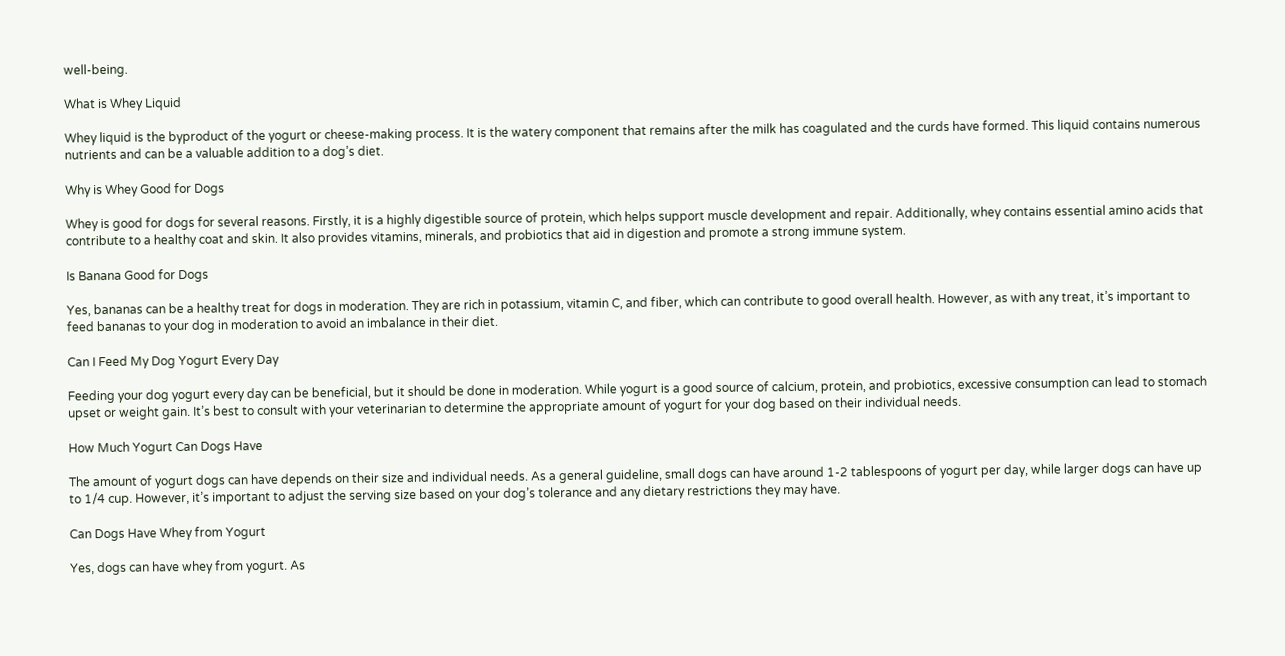well-being.

What is Whey Liquid

Whey liquid is the byproduct of the yogurt or cheese-making process. It is the watery component that remains after the milk has coagulated and the curds have formed. This liquid contains numerous nutrients and can be a valuable addition to a dog’s diet.

Why is Whey Good for Dogs

Whey is good for dogs for several reasons. Firstly, it is a highly digestible source of protein, which helps support muscle development and repair. Additionally, whey contains essential amino acids that contribute to a healthy coat and skin. It also provides vitamins, minerals, and probiotics that aid in digestion and promote a strong immune system.

Is Banana Good for Dogs

Yes, bananas can be a healthy treat for dogs in moderation. They are rich in potassium, vitamin C, and fiber, which can contribute to good overall health. However, as with any treat, it’s important to feed bananas to your dog in moderation to avoid an imbalance in their diet.

Can I Feed My Dog Yogurt Every Day

Feeding your dog yogurt every day can be beneficial, but it should be done in moderation. While yogurt is a good source of calcium, protein, and probiotics, excessive consumption can lead to stomach upset or weight gain. It’s best to consult with your veterinarian to determine the appropriate amount of yogurt for your dog based on their individual needs.

How Much Yogurt Can Dogs Have

The amount of yogurt dogs can have depends on their size and individual needs. As a general guideline, small dogs can have around 1-2 tablespoons of yogurt per day, while larger dogs can have up to 1/4 cup. However, it’s important to adjust the serving size based on your dog’s tolerance and any dietary restrictions they may have.

Can Dogs Have Whey from Yogurt

Yes, dogs can have whey from yogurt. As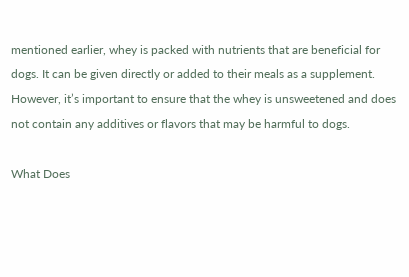mentioned earlier, whey is packed with nutrients that are beneficial for dogs. It can be given directly or added to their meals as a supplement. However, it’s important to ensure that the whey is unsweetened and does not contain any additives or flavors that may be harmful to dogs.

What Does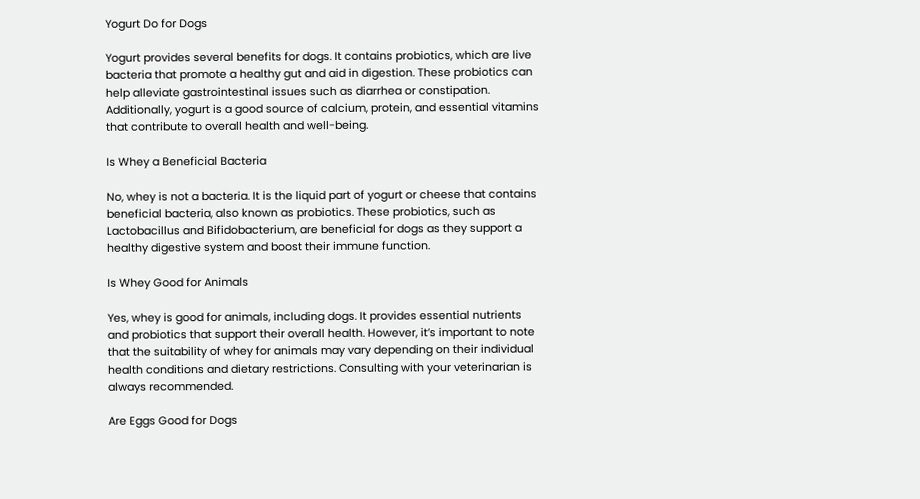Yogurt Do for Dogs

Yogurt provides several benefits for dogs. It contains probiotics, which are live bacteria that promote a healthy gut and aid in digestion. These probiotics can help alleviate gastrointestinal issues such as diarrhea or constipation. Additionally, yogurt is a good source of calcium, protein, and essential vitamins that contribute to overall health and well-being.

Is Whey a Beneficial Bacteria

No, whey is not a bacteria. It is the liquid part of yogurt or cheese that contains beneficial bacteria, also known as probiotics. These probiotics, such as Lactobacillus and Bifidobacterium, are beneficial for dogs as they support a healthy digestive system and boost their immune function.

Is Whey Good for Animals

Yes, whey is good for animals, including dogs. It provides essential nutrients and probiotics that support their overall health. However, it’s important to note that the suitability of whey for animals may vary depending on their individual health conditions and dietary restrictions. Consulting with your veterinarian is always recommended.

Are Eggs Good for Dogs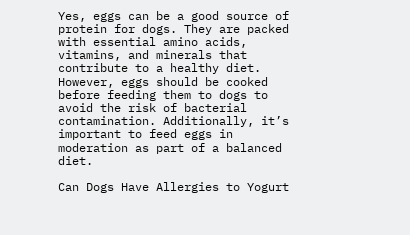Yes, eggs can be a good source of protein for dogs. They are packed with essential amino acids, vitamins, and minerals that contribute to a healthy diet. However, eggs should be cooked before feeding them to dogs to avoid the risk of bacterial contamination. Additionally, it’s important to feed eggs in moderation as part of a balanced diet.

Can Dogs Have Allergies to Yogurt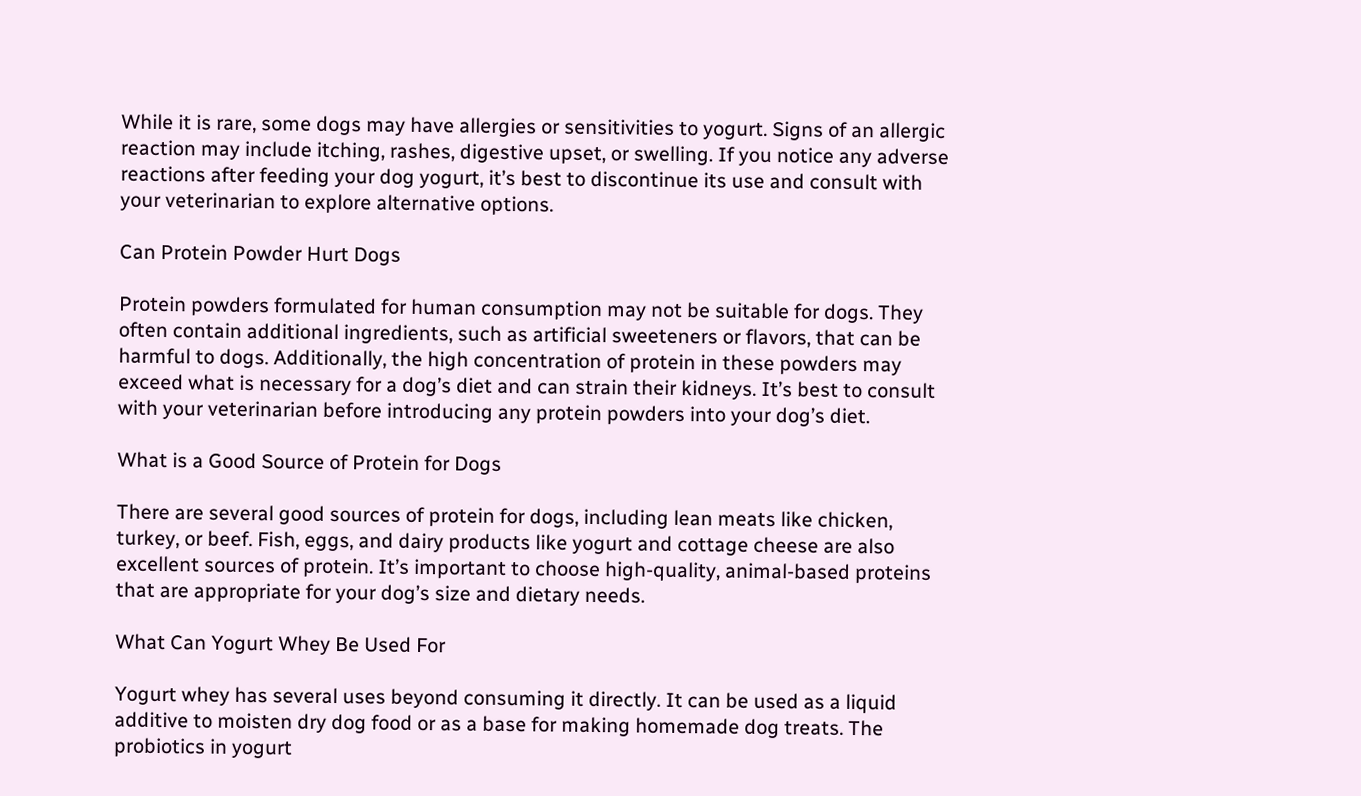While it is rare, some dogs may have allergies or sensitivities to yogurt. Signs of an allergic reaction may include itching, rashes, digestive upset, or swelling. If you notice any adverse reactions after feeding your dog yogurt, it’s best to discontinue its use and consult with your veterinarian to explore alternative options.

Can Protein Powder Hurt Dogs

Protein powders formulated for human consumption may not be suitable for dogs. They often contain additional ingredients, such as artificial sweeteners or flavors, that can be harmful to dogs. Additionally, the high concentration of protein in these powders may exceed what is necessary for a dog’s diet and can strain their kidneys. It’s best to consult with your veterinarian before introducing any protein powders into your dog’s diet.

What is a Good Source of Protein for Dogs

There are several good sources of protein for dogs, including lean meats like chicken, turkey, or beef. Fish, eggs, and dairy products like yogurt and cottage cheese are also excellent sources of protein. It’s important to choose high-quality, animal-based proteins that are appropriate for your dog’s size and dietary needs.

What Can Yogurt Whey Be Used For

Yogurt whey has several uses beyond consuming it directly. It can be used as a liquid additive to moisten dry dog food or as a base for making homemade dog treats. The probiotics in yogurt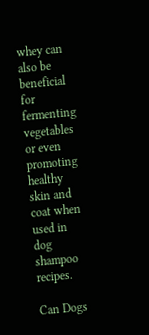whey can also be beneficial for fermenting vegetables or even promoting healthy skin and coat when used in dog shampoo recipes.

Can Dogs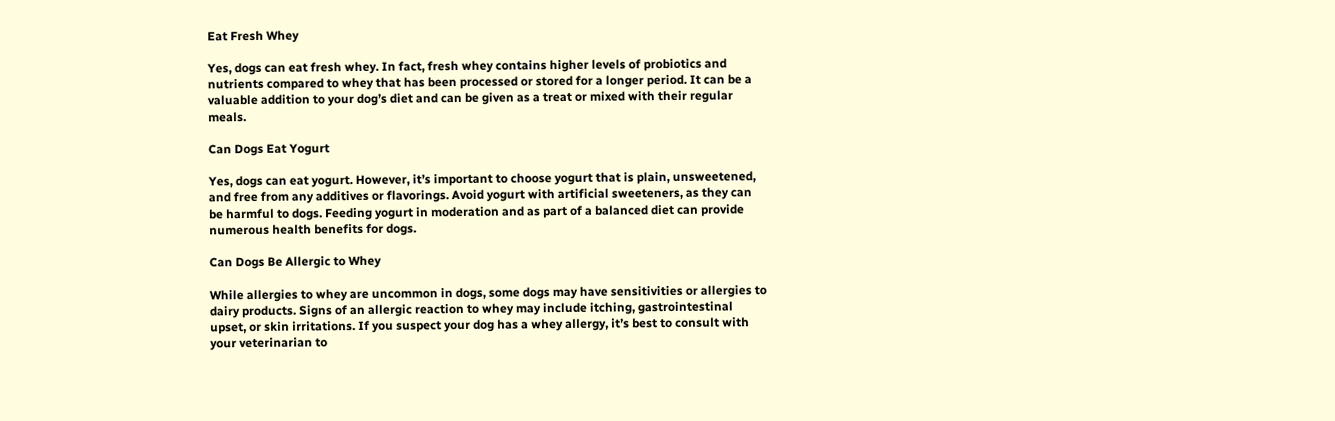Eat Fresh Whey

Yes, dogs can eat fresh whey. In fact, fresh whey contains higher levels of probiotics and nutrients compared to whey that has been processed or stored for a longer period. It can be a valuable addition to your dog’s diet and can be given as a treat or mixed with their regular meals.

Can Dogs Eat Yogurt

Yes, dogs can eat yogurt. However, it’s important to choose yogurt that is plain, unsweetened, and free from any additives or flavorings. Avoid yogurt with artificial sweeteners, as they can be harmful to dogs. Feeding yogurt in moderation and as part of a balanced diet can provide numerous health benefits for dogs.

Can Dogs Be Allergic to Whey

While allergies to whey are uncommon in dogs, some dogs may have sensitivities or allergies to dairy products. Signs of an allergic reaction to whey may include itching, gastrointestinal upset, or skin irritations. If you suspect your dog has a whey allergy, it’s best to consult with your veterinarian to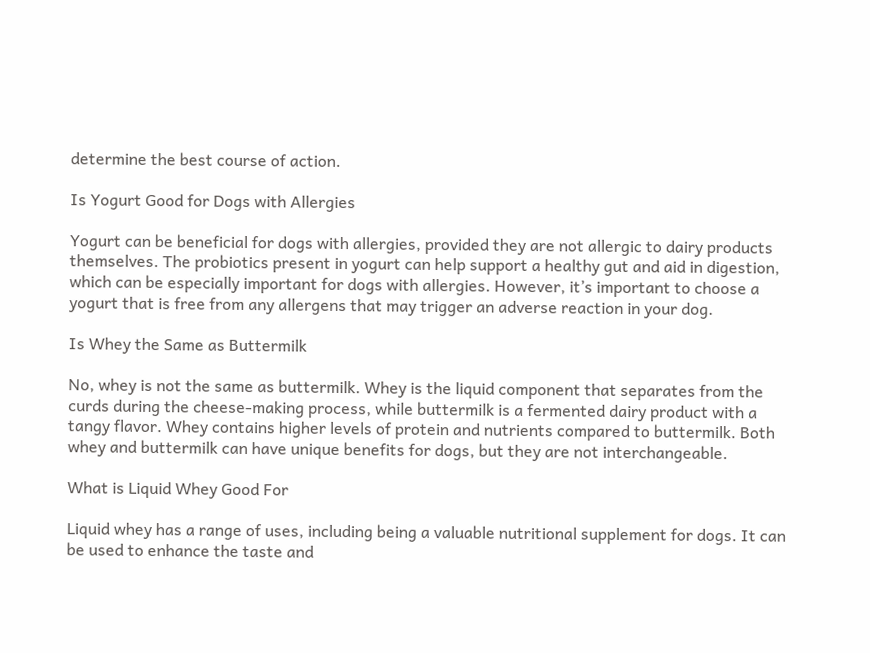determine the best course of action.

Is Yogurt Good for Dogs with Allergies

Yogurt can be beneficial for dogs with allergies, provided they are not allergic to dairy products themselves. The probiotics present in yogurt can help support a healthy gut and aid in digestion, which can be especially important for dogs with allergies. However, it’s important to choose a yogurt that is free from any allergens that may trigger an adverse reaction in your dog.

Is Whey the Same as Buttermilk

No, whey is not the same as buttermilk. Whey is the liquid component that separates from the curds during the cheese-making process, while buttermilk is a fermented dairy product with a tangy flavor. Whey contains higher levels of protein and nutrients compared to buttermilk. Both whey and buttermilk can have unique benefits for dogs, but they are not interchangeable.

What is Liquid Whey Good For

Liquid whey has a range of uses, including being a valuable nutritional supplement for dogs. It can be used to enhance the taste and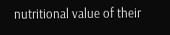nutritional value of their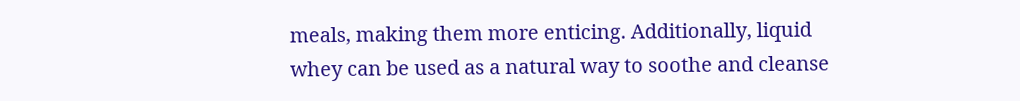meals, making them more enticing. Additionally, liquid whey can be used as a natural way to soothe and cleanse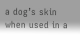a dog’s skin when used in a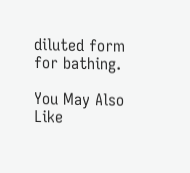diluted form for bathing.

You May Also Like